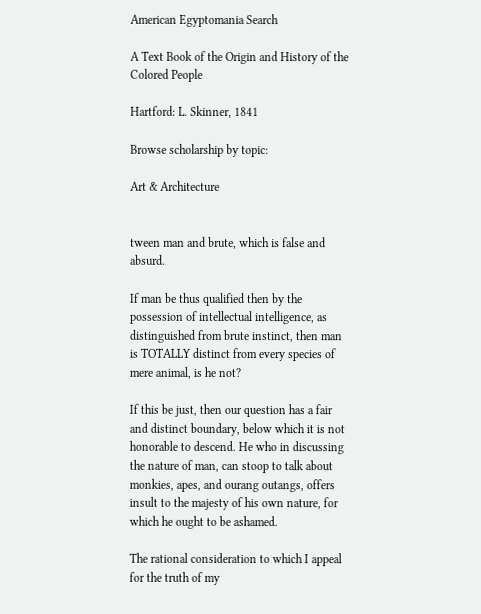American Egyptomania Search

A Text Book of the Origin and History of the Colored People

Hartford: L. Skinner, 1841

Browse scholarship by topic:

Art & Architecture


tween man and brute, which is false and absurd.

If man be thus qualified then by the possession of intellectual intelligence, as distinguished from brute instinct, then man is TOTALLY distinct from every species of mere animal, is he not?

If this be just, then our question has a fair and distinct boundary, below which it is not honorable to descend. He who in discussing the nature of man, can stoop to talk about monkies, apes, and ourang outangs, offers insult to the majesty of his own nature, for which he ought to be ashamed.

The rational consideration to which I appeal for the truth of my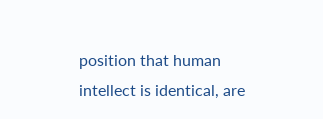position that human intellect is identical, are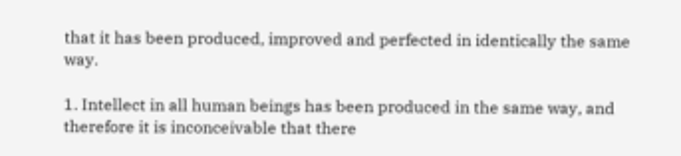that it has been produced, improved and perfected in identically the same way.

1. Intellect in all human beings has been produced in the same way, and therefore it is inconceivable that there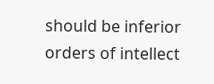should be inferior orders of intellect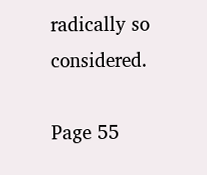radically so considered.

Page 55